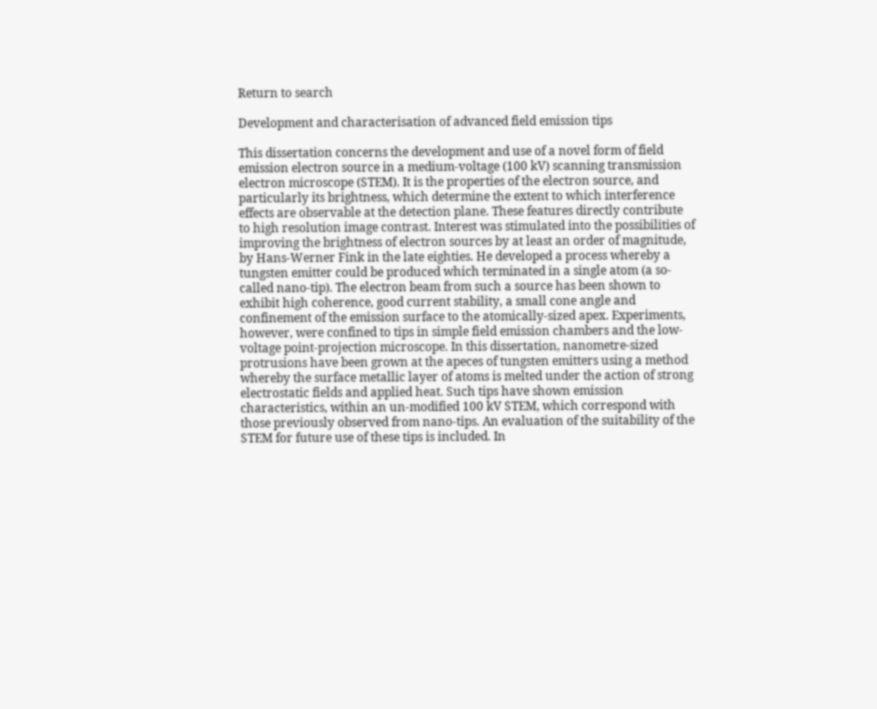Return to search

Development and characterisation of advanced field emission tips

This dissertation concerns the development and use of a novel form of field emission electron source in a medium-voltage (100 kV) scanning transmission electron microscope (STEM). It is the properties of the electron source, and particularly its brightness, which determine the extent to which interference effects are observable at the detection plane. These features directly contribute to high resolution image contrast. Interest was stimulated into the possibilities of improving the brightness of electron sources by at least an order of magnitude, by Hans-Werner Fink in the late eighties. He developed a process whereby a tungsten emitter could be produced which terminated in a single atom (a so-called nano-tip). The electron beam from such a source has been shown to exhibit high coherence, good current stability, a small cone angle and confinement of the emission surface to the atomically-sized apex. Experiments, however, were confined to tips in simple field emission chambers and the low-voltage point-projection microscope. In this dissertation, nanometre-sized protrusions have been grown at the apeces of tungsten emitters using a method whereby the surface metallic layer of atoms is melted under the action of strong electrostatic fields and applied heat. Such tips have shown emission characteristics, within an un-modified 100 kV STEM, which correspond with those previously observed from nano-tips. An evaluation of the suitability of the STEM for future use of these tips is included. In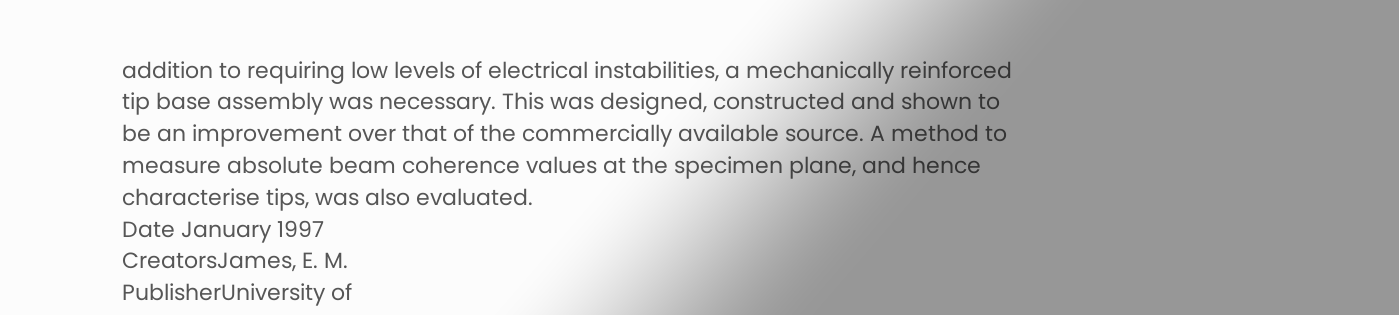addition to requiring low levels of electrical instabilities, a mechanically reinforced tip base assembly was necessary. This was designed, constructed and shown to be an improvement over that of the commercially available source. A method to measure absolute beam coherence values at the specimen plane, and hence characterise tips, was also evaluated.
Date January 1997
CreatorsJames, E. M.
PublisherUniversity of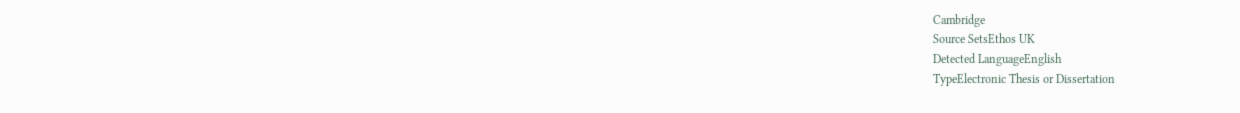Cambridge
Source SetsEthos UK
Detected LanguageEnglish
TypeElectronic Thesis or Dissertation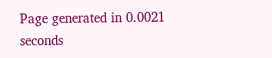Page generated in 0.0021 seconds